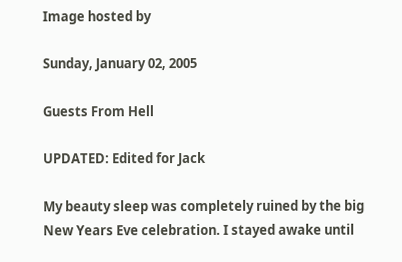Image hosted by

Sunday, January 02, 2005

Guests From Hell

UPDATED: Edited for Jack

My beauty sleep was completely ruined by the big New Years Eve celebration. I stayed awake until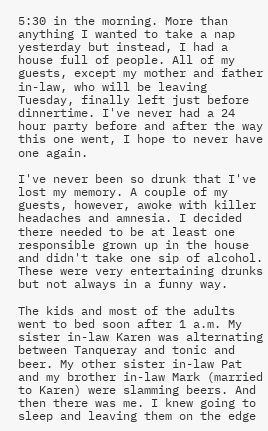5:30 in the morning. More than anything I wanted to take a nap yesterday but instead, I had a house full of people. All of my guests, except my mother and father in-law, who will be leaving Tuesday, finally left just before dinnertime. I've never had a 24 hour party before and after the way this one went, I hope to never have one again.

I've never been so drunk that I've lost my memory. A couple of my guests, however, awoke with killer headaches and amnesia. I decided there needed to be at least one responsible grown up in the house and didn't take one sip of alcohol. These were very entertaining drunks but not always in a funny way.

The kids and most of the adults went to bed soon after 1 a.m. My sister in-law Karen was alternating between Tanqueray and tonic and beer. My other sister in-law Pat and my brother in-law Mark (married to Karen) were slamming beers. And then there was me. I knew going to sleep and leaving them on the edge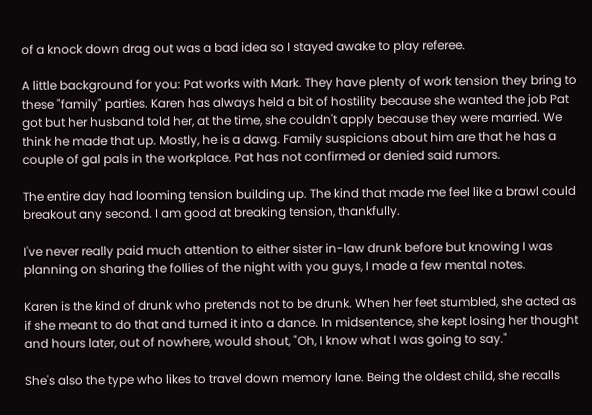of a knock down drag out was a bad idea so I stayed awake to play referee.

A little background for you: Pat works with Mark. They have plenty of work tension they bring to these "family" parties. Karen has always held a bit of hostility because she wanted the job Pat got but her husband told her, at the time, she couldn't apply because they were married. We think he made that up. Mostly, he is a dawg. Family suspicions about him are that he has a couple of gal pals in the workplace. Pat has not confirmed or denied said rumors.

The entire day had looming tension building up. The kind that made me feel like a brawl could breakout any second. I am good at breaking tension, thankfully.

I've never really paid much attention to either sister in-law drunk before but knowing I was planning on sharing the follies of the night with you guys, I made a few mental notes.

Karen is the kind of drunk who pretends not to be drunk. When her feet stumbled, she acted as if she meant to do that and turned it into a dance. In midsentence, she kept losing her thought and hours later, out of nowhere, would shout, "Oh, I know what I was going to say."

She's also the type who likes to travel down memory lane. Being the oldest child, she recalls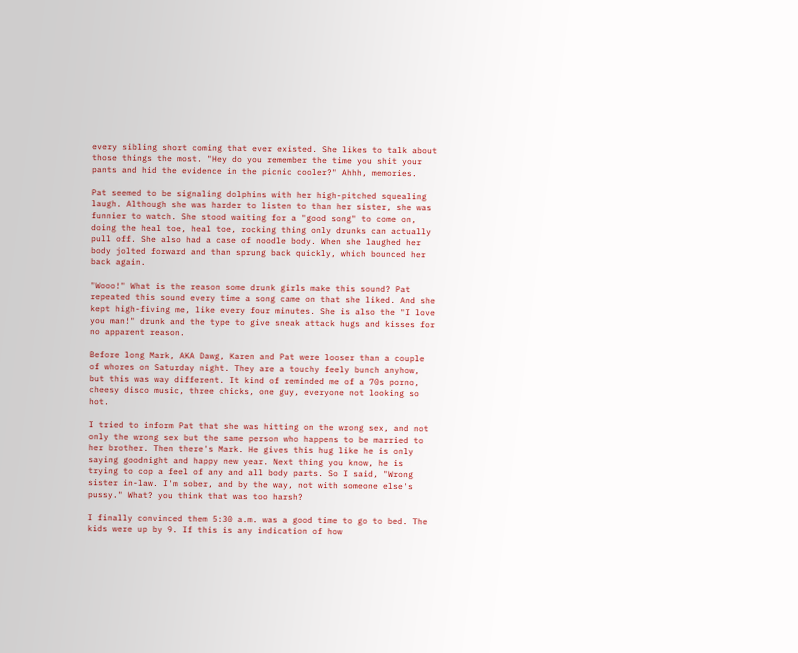every sibling short coming that ever existed. She likes to talk about those things the most. "Hey do you remember the time you shit your pants and hid the evidence in the picnic cooler?" Ahhh, memories.

Pat seemed to be signaling dolphins with her high-pitched squealing laugh. Although she was harder to listen to than her sister, she was funnier to watch. She stood waiting for a "good song" to come on, doing the heal toe, heal toe, rocking thing only drunks can actually pull off. She also had a case of noodle body. When she laughed her body jolted forward and than sprung back quickly, which bounced her back again.

"Wooo!" What is the reason some drunk girls make this sound? Pat repeated this sound every time a song came on that she liked. And she kept high-fiving me, like every four minutes. She is also the "I love you man!" drunk and the type to give sneak attack hugs and kisses for no apparent reason.

Before long Mark, AKA Dawg, Karen and Pat were looser than a couple of whores on Saturday night. They are a touchy feely bunch anyhow, but this was way different. It kind of reminded me of a 70s porno, cheesy disco music, three chicks, one guy, everyone not looking so hot.

I tried to inform Pat that she was hitting on the wrong sex, and not only the wrong sex but the same person who happens to be married to her brother. Then there's Mark. He gives this hug like he is only saying goodnight and happy new year. Next thing you know, he is trying to cop a feel of any and all body parts. So I said, "Wrong sister in-law. I'm sober, and by the way, not with someone else's pussy." What? you think that was too harsh?

I finally convinced them 5:30 a.m. was a good time to go to bed. The kids were up by 9. If this is any indication of how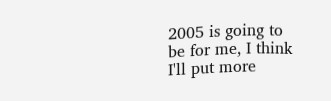2005 is going to be for me, I think I'll put more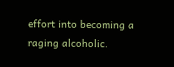effort into becoming a raging alcoholic.